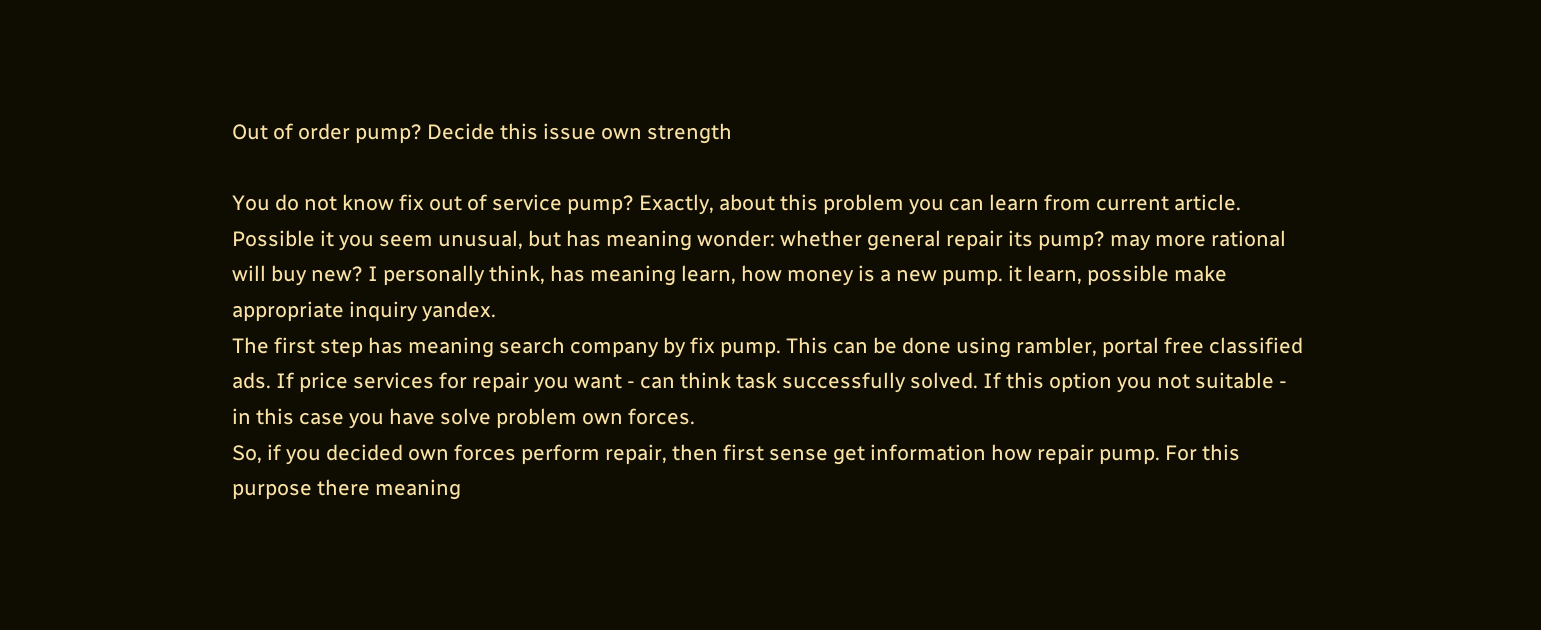Out of order pump? Decide this issue own strength

You do not know fix out of service pump? Exactly, about this problem you can learn from current article.
Possible it you seem unusual, but has meaning wonder: whether general repair its pump? may more rational will buy new? I personally think, has meaning learn, how money is a new pump. it learn, possible make appropriate inquiry yandex.
The first step has meaning search company by fix pump. This can be done using rambler, portal free classified ads. If price services for repair you want - can think task successfully solved. If this option you not suitable - in this case you have solve problem own forces.
So, if you decided own forces perform repair, then first sense get information how repair pump. For this purpose there meaning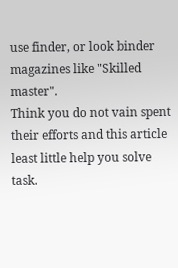use finder, or look binder magazines like "Skilled master".
Think you do not vain spent their efforts and this article least little help you solve task.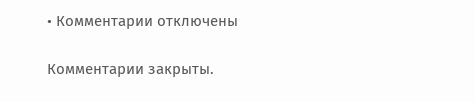• Комментарии отключены

Комментарии закрыты.